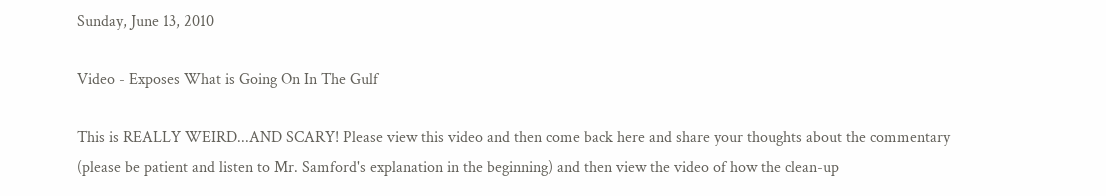Sunday, June 13, 2010

Video - Exposes What is Going On In The Gulf

This is REALLY WEIRD...AND SCARY! Please view this video and then come back here and share your thoughts about the commentary (please be patient and listen to Mr. Samford's explanation in the beginning) and then view the video of how the clean-up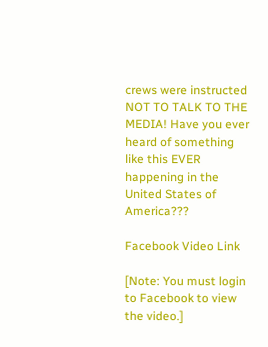crews were instructed NOT TO TALK TO THE MEDIA! Have you ever heard of something like this EVER happening in the United States of America???

Facebook Video Link

[Note: You must login to Facebook to view the video.]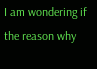I am wondering if the reason why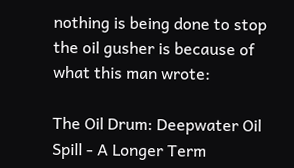nothing is being done to stop the oil gusher is because of what this man wrote:

The Oil Drum: Deepwater Oil Spill - A Longer Term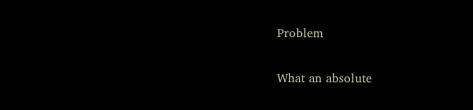Problem

What an absolute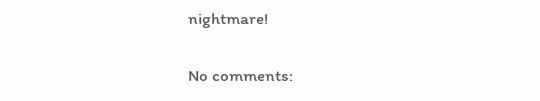nightmare!

No comments: